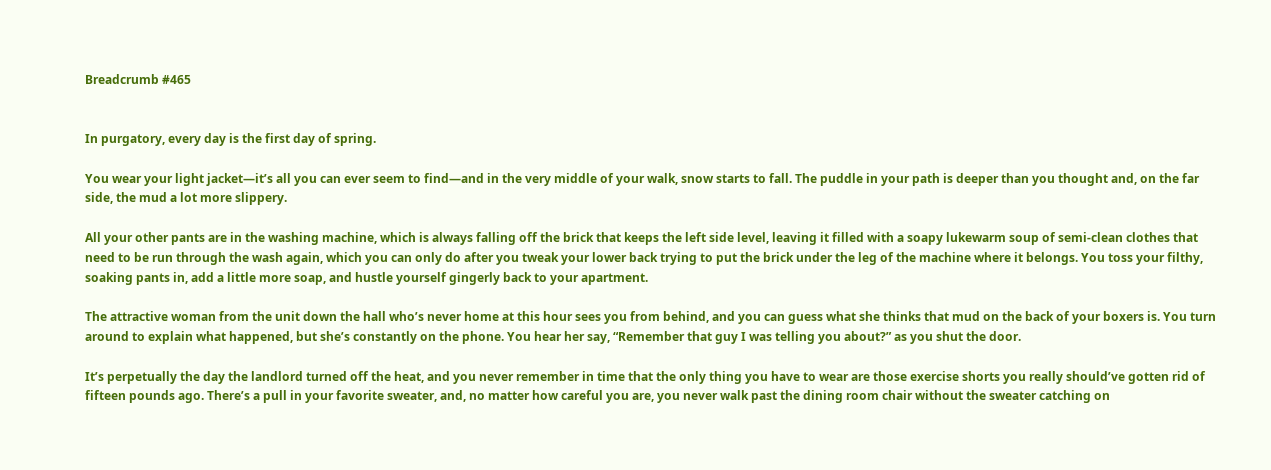Breadcrumb #465


In purgatory, every day is the first day of spring.

You wear your light jacket—it’s all you can ever seem to find—and in the very middle of your walk, snow starts to fall. The puddle in your path is deeper than you thought and, on the far side, the mud a lot more slippery.

All your other pants are in the washing machine, which is always falling off the brick that keeps the left side level, leaving it filled with a soapy lukewarm soup of semi-clean clothes that need to be run through the wash again, which you can only do after you tweak your lower back trying to put the brick under the leg of the machine where it belongs. You toss your filthy, soaking pants in, add a little more soap, and hustle yourself gingerly back to your apartment.

The attractive woman from the unit down the hall who’s never home at this hour sees you from behind, and you can guess what she thinks that mud on the back of your boxers is. You turn around to explain what happened, but she’s constantly on the phone. You hear her say, “Remember that guy I was telling you about?” as you shut the door.

It’s perpetually the day the landlord turned off the heat, and you never remember in time that the only thing you have to wear are those exercise shorts you really should’ve gotten rid of fifteen pounds ago. There’s a pull in your favorite sweater, and, no matter how careful you are, you never walk past the dining room chair without the sweater catching on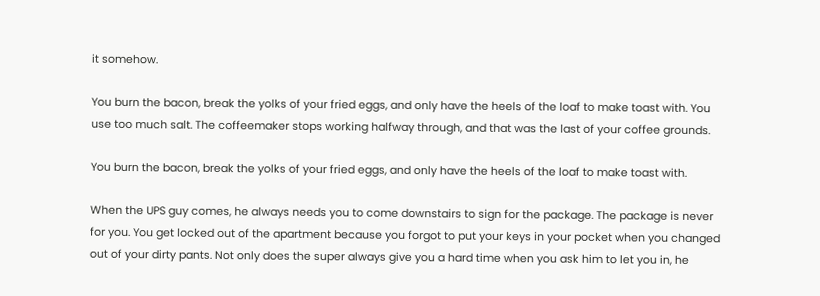it somehow.

You burn the bacon, break the yolks of your fried eggs, and only have the heels of the loaf to make toast with. You use too much salt. The coffeemaker stops working halfway through, and that was the last of your coffee grounds.

You burn the bacon, break the yolks of your fried eggs, and only have the heels of the loaf to make toast with.

When the UPS guy comes, he always needs you to come downstairs to sign for the package. The package is never for you. You get locked out of the apartment because you forgot to put your keys in your pocket when you changed out of your dirty pants. Not only does the super always give you a hard time when you ask him to let you in, he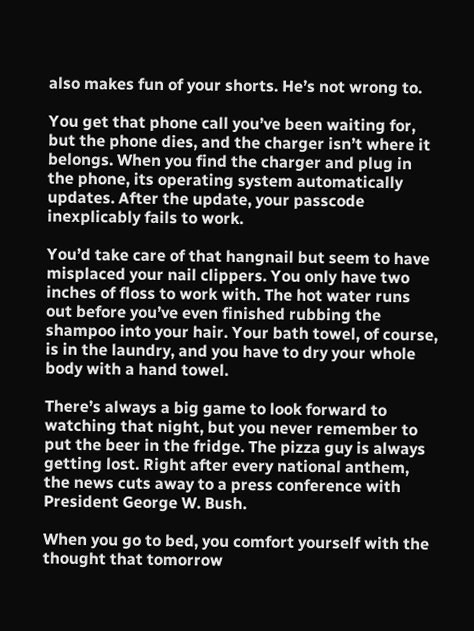also makes fun of your shorts. He’s not wrong to.

You get that phone call you’ve been waiting for, but the phone dies, and the charger isn’t where it belongs. When you find the charger and plug in the phone, its operating system automatically updates. After the update, your passcode inexplicably fails to work.

You’d take care of that hangnail but seem to have misplaced your nail clippers. You only have two inches of floss to work with. The hot water runs out before you’ve even finished rubbing the shampoo into your hair. Your bath towel, of course, is in the laundry, and you have to dry your whole body with a hand towel.

There’s always a big game to look forward to watching that night, but you never remember to put the beer in the fridge. The pizza guy is always getting lost. Right after every national anthem, the news cuts away to a press conference with President George W. Bush.

When you go to bed, you comfort yourself with the thought that tomorrow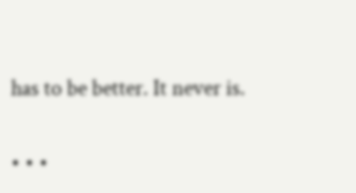has to be better. It never is.

• • •